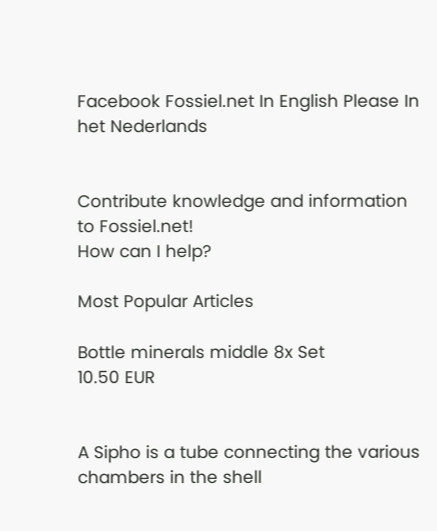Facebook Fossiel.net In English Please In het Nederlands


Contribute knowledge and information to Fossiel.net!
How can I help?

Most Popular Articles

Bottle minerals middle 8x Set
10.50 EUR


A Sipho is a tube connecting the various chambers in the shell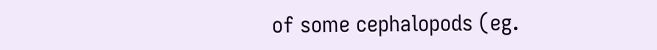of some cephalopods (eg.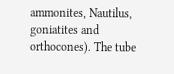ammonites, Nautilus, goniatites and orthocones). The tube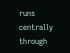runs centrally through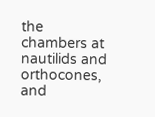the chambers at nautilids and orthocones, and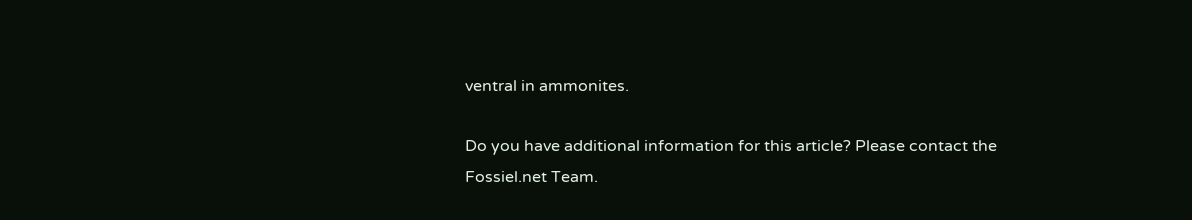ventral in ammonites.

Do you have additional information for this article? Please contact the Fossiel.net Team.